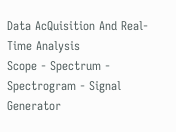Data AcQuisition And Real-Time Analysis
Scope - Spectrum - Spectrogram - Signal Generator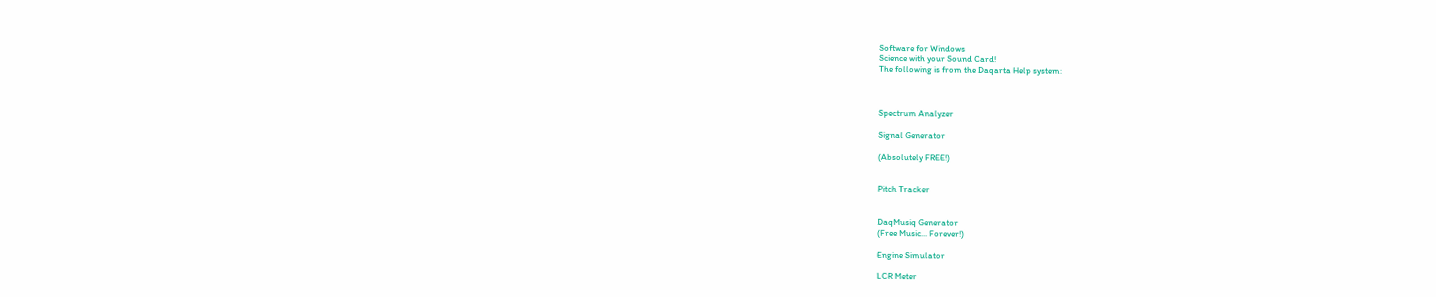Software for Windows
Science with your Sound Card!
The following is from the Daqarta Help system:



Spectrum Analyzer

Signal Generator

(Absolutely FREE!)


Pitch Tracker


DaqMusiq Generator
(Free Music... Forever!)

Engine Simulator

LCR Meter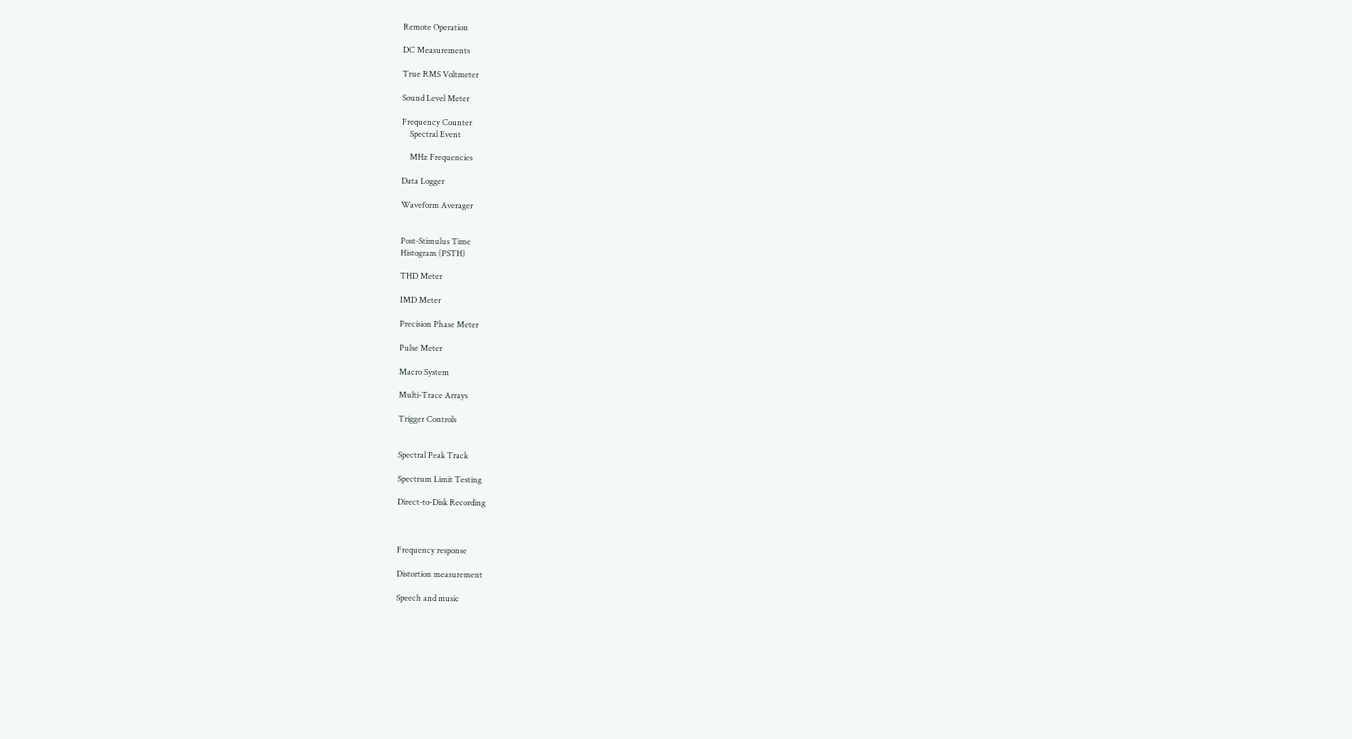Remote Operation

DC Measurements

True RMS Voltmeter

Sound Level Meter

Frequency Counter
    Spectral Event

    MHz Frequencies

Data Logger

Waveform Averager


Post-Stimulus Time
Histogram (PSTH)

THD Meter

IMD Meter

Precision Phase Meter

Pulse Meter

Macro System

Multi-Trace Arrays

Trigger Controls


Spectral Peak Track

Spectrum Limit Testing

Direct-to-Disk Recording



Frequency response

Distortion measurement

Speech and music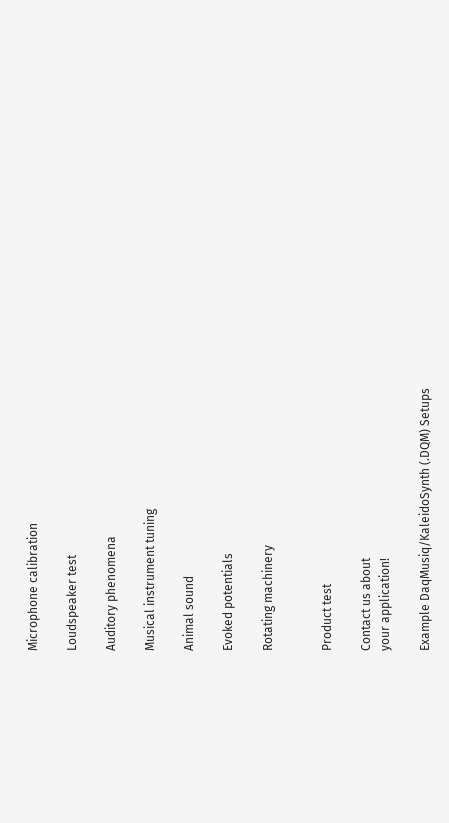Microphone calibration

Loudspeaker test

Auditory phenomena

Musical instrument tuning

Animal sound

Evoked potentials

Rotating machinery


Product test

Contact us about
your application!

Example DaqMusiq/KaleidoSynth (.DQM) Setups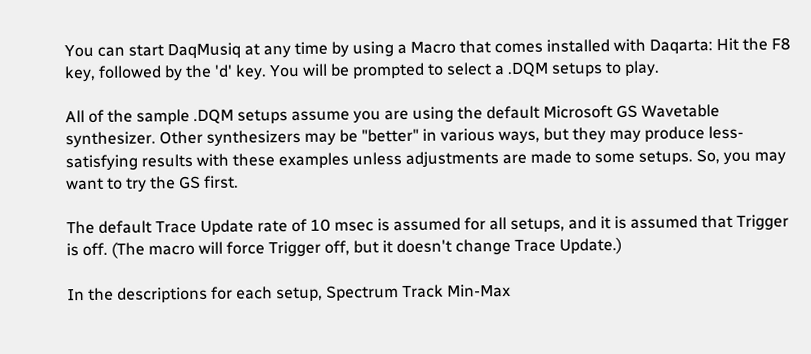You can start DaqMusiq at any time by using a Macro that comes installed with Daqarta: Hit the F8 key, followed by the 'd' key. You will be prompted to select a .DQM setups to play.

All of the sample .DQM setups assume you are using the default Microsoft GS Wavetable synthesizer. Other synthesizers may be "better" in various ways, but they may produce less-satisfying results with these examples unless adjustments are made to some setups. So, you may want to try the GS first.

The default Trace Update rate of 10 msec is assumed for all setups, and it is assumed that Trigger is off. (The macro will force Trigger off, but it doesn't change Trace Update.)

In the descriptions for each setup, Spectrum Track Min-Max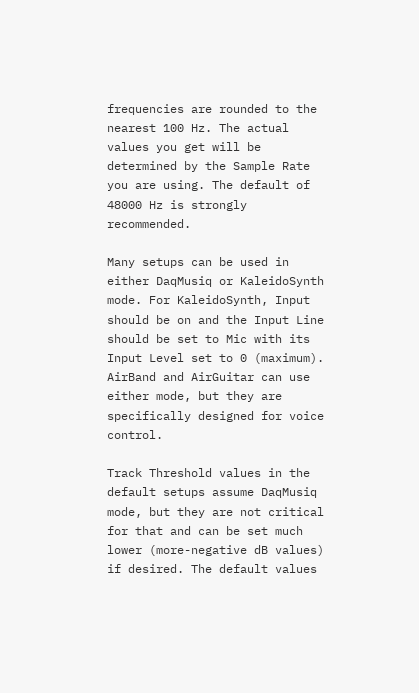frequencies are rounded to the nearest 100 Hz. The actual values you get will be determined by the Sample Rate you are using. The default of 48000 Hz is strongly recommended.

Many setups can be used in either DaqMusiq or KaleidoSynth mode. For KaleidoSynth, Input should be on and the Input Line should be set to Mic with its Input Level set to 0 (maximum). AirBand and AirGuitar can use either mode, but they are specifically designed for voice control.

Track Threshold values in the default setups assume DaqMusiq mode, but they are not critical for that and can be set much lower (more-negative dB values) if desired. The default values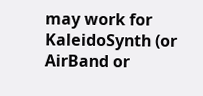may work for KaleidoSynth (or AirBand or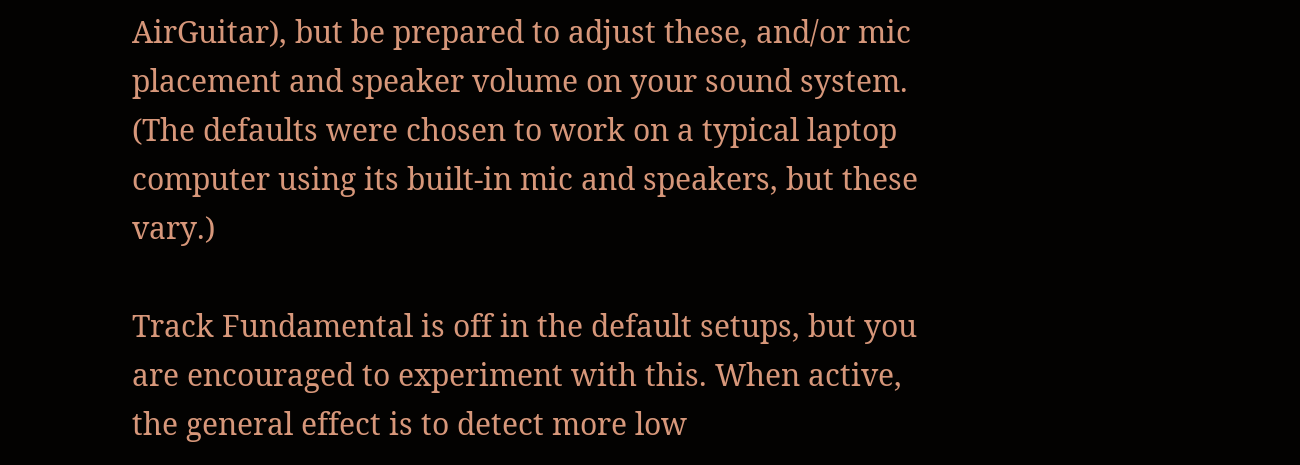AirGuitar), but be prepared to adjust these, and/or mic placement and speaker volume on your sound system. (The defaults were chosen to work on a typical laptop computer using its built-in mic and speakers, but these vary.)

Track Fundamental is off in the default setups, but you are encouraged to experiment with this. When active, the general effect is to detect more low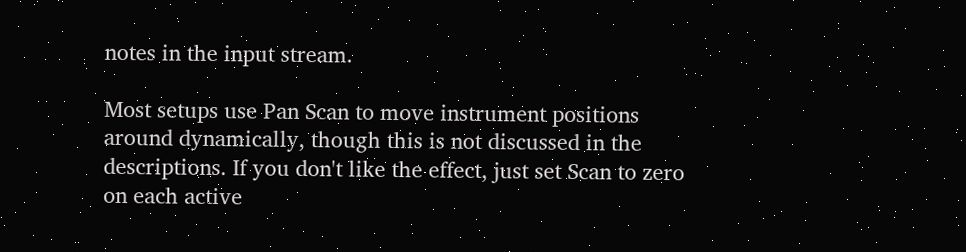notes in the input stream.

Most setups use Pan Scan to move instrument positions around dynamically, though this is not discussed in the descriptions. If you don't like the effect, just set Scan to zero on each active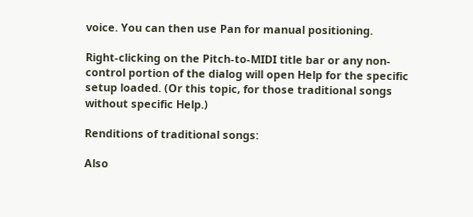voice. You can then use Pan for manual positioning.

Right-clicking on the Pitch-to-MIDI title bar or any non-control portion of the dialog will open Help for the specific setup loaded. (Or this topic, for those traditional songs without specific Help.)

Renditions of traditional songs:

Also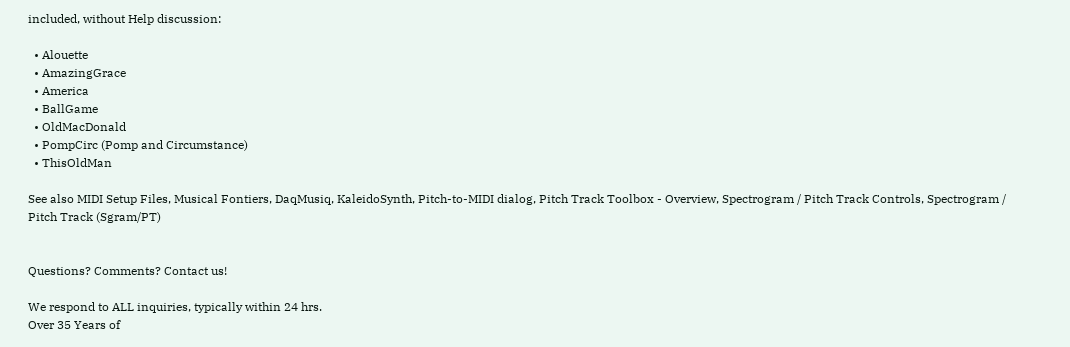included, without Help discussion:

  • Alouette
  • AmazingGrace
  • America
  • BallGame
  • OldMacDonald
  • PompCirc (Pomp and Circumstance)
  • ThisOldMan

See also MIDI Setup Files, Musical Fontiers, DaqMusiq, KaleidoSynth, Pitch-to-MIDI dialog, Pitch Track Toolbox - Overview, Spectrogram / Pitch Track Controls, Spectrogram / Pitch Track (Sgram/PT)


Questions? Comments? Contact us!

We respond to ALL inquiries, typically within 24 hrs.
Over 35 Years of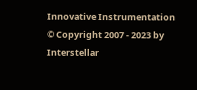Innovative Instrumentation
© Copyright 2007 - 2023 by Interstellar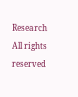Research
All rights reserved